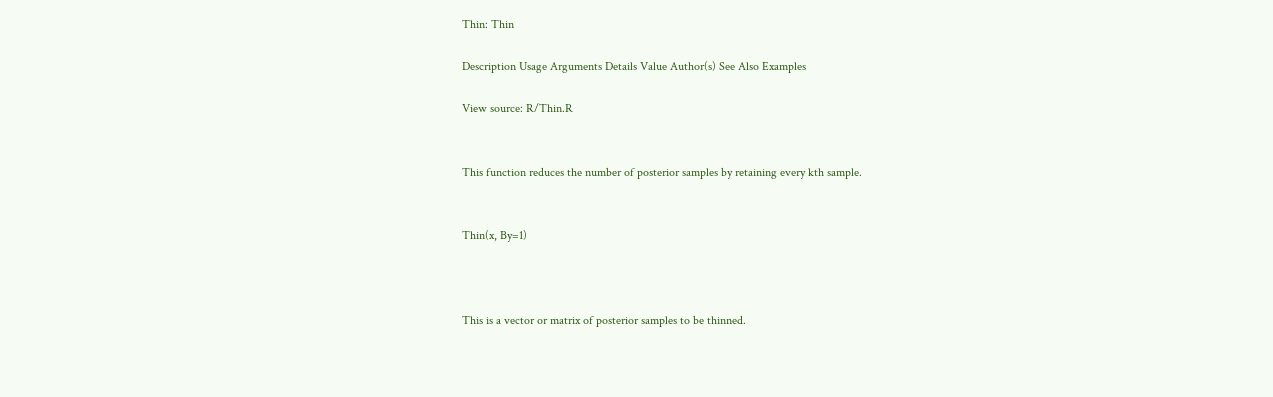Thin: Thin

Description Usage Arguments Details Value Author(s) See Also Examples

View source: R/Thin.R


This function reduces the number of posterior samples by retaining every kth sample.


Thin(x, By=1)



This is a vector or matrix of posterior samples to be thinned.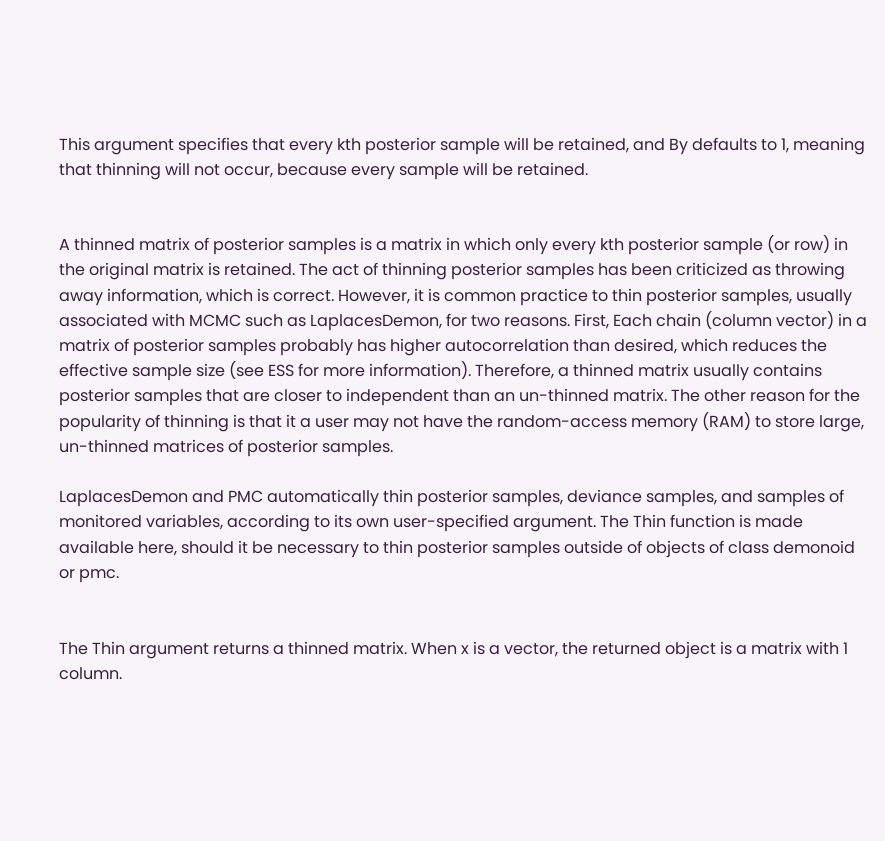This argument specifies that every kth posterior sample will be retained, and By defaults to 1, meaning that thinning will not occur, because every sample will be retained.


A thinned matrix of posterior samples is a matrix in which only every kth posterior sample (or row) in the original matrix is retained. The act of thinning posterior samples has been criticized as throwing away information, which is correct. However, it is common practice to thin posterior samples, usually associated with MCMC such as LaplacesDemon, for two reasons. First, Each chain (column vector) in a matrix of posterior samples probably has higher autocorrelation than desired, which reduces the effective sample size (see ESS for more information). Therefore, a thinned matrix usually contains posterior samples that are closer to independent than an un-thinned matrix. The other reason for the popularity of thinning is that it a user may not have the random-access memory (RAM) to store large, un-thinned matrices of posterior samples.

LaplacesDemon and PMC automatically thin posterior samples, deviance samples, and samples of monitored variables, according to its own user-specified argument. The Thin function is made available here, should it be necessary to thin posterior samples outside of objects of class demonoid or pmc.


The Thin argument returns a thinned matrix. When x is a vector, the returned object is a matrix with 1 column.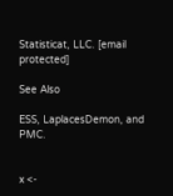Statisticat, LLC. [email protected]

See Also

ESS, LaplacesDemon, and PMC.


x <-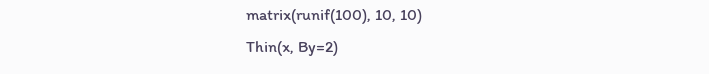matrix(runif(100), 10, 10)
Thin(x, By=2)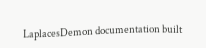LaplacesDemon documentation built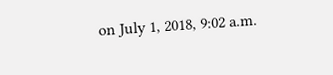on July 1, 2018, 9:02 a.m.